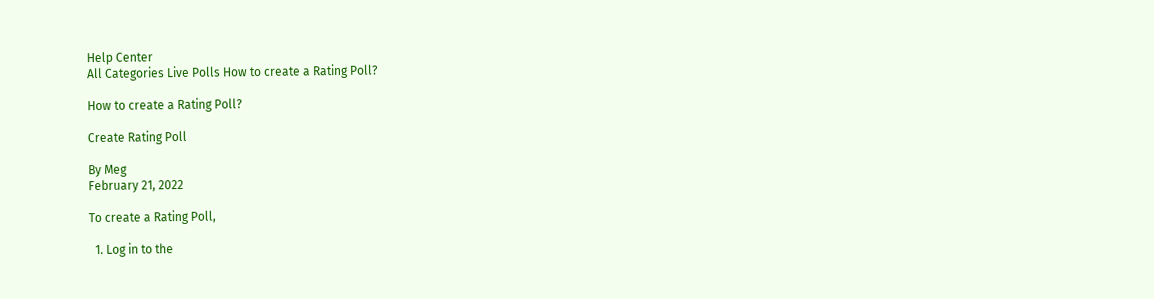Help Center
All Categories Live Polls How to create a Rating Poll?

How to create a Rating Poll?

Create Rating Poll

By Meg
February 21, 2022

To create a Rating Poll,

  1. Log in to the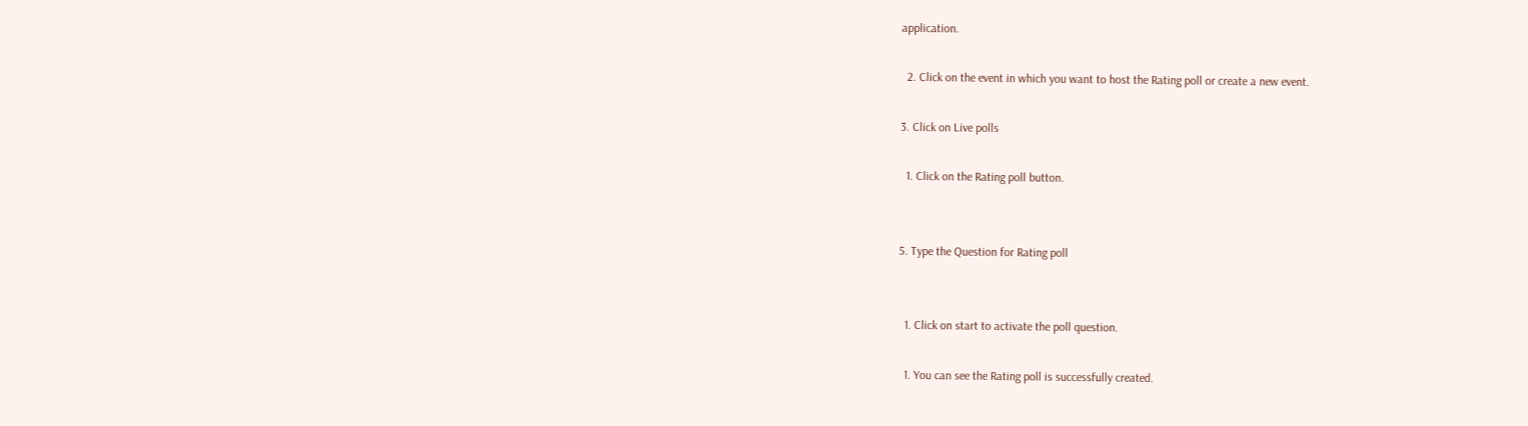application.

  2. Click on the event in which you want to host the Rating poll or create a new event.

3. Click on Live polls

  1. Click on the Rating poll button.


5. Type the Question for Rating poll


  1. Click on start to activate the poll question.

  1. You can see the Rating poll is successfully created.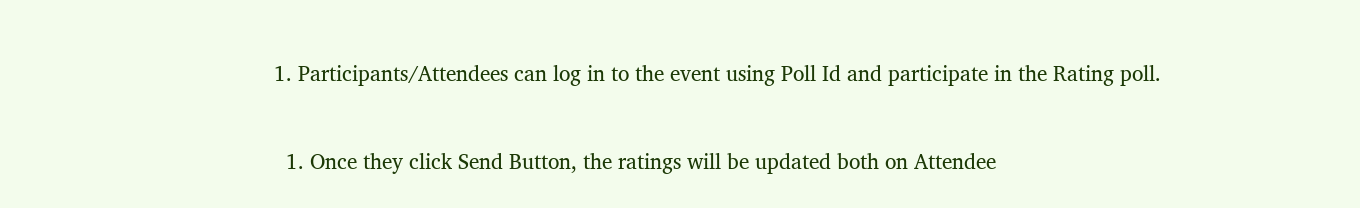1. Participants/Attendees can log in to the event using Poll Id and participate in the Rating poll.


  1. Once they click Send Button, the ratings will be updated both on Attendee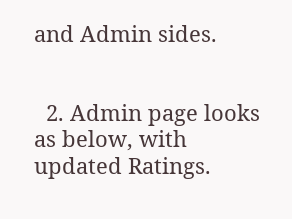and Admin sides.


  2. Admin page looks as below, with updated Ratings.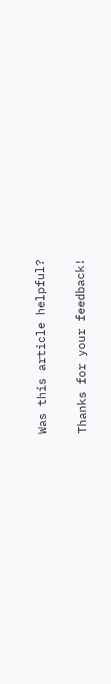Was this article helpful?

Thanks for your feedback!